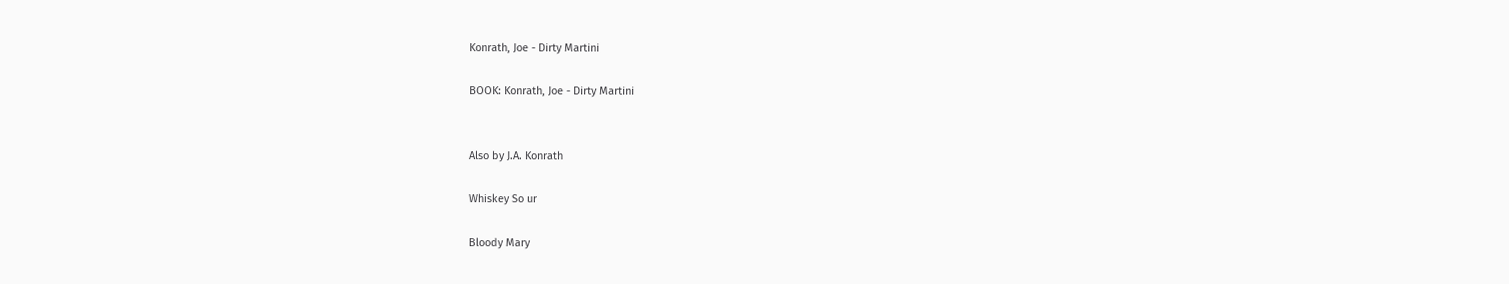Konrath, Joe - Dirty Martini

BOOK: Konrath, Joe - Dirty Martini


Also by J.A. Konrath

Whiskey So ur

Bloody Mary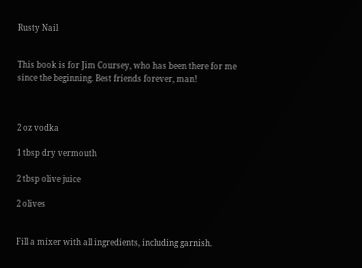Rusty Nail


This book is for Jim Coursey, who has been there for me since the beginning. Best friends forever, man!



2 oz vodka

1 tbsp dry vermouth

2 tbsp olive juice

2 olives


Fill a mixer with all ingredients, including garnish.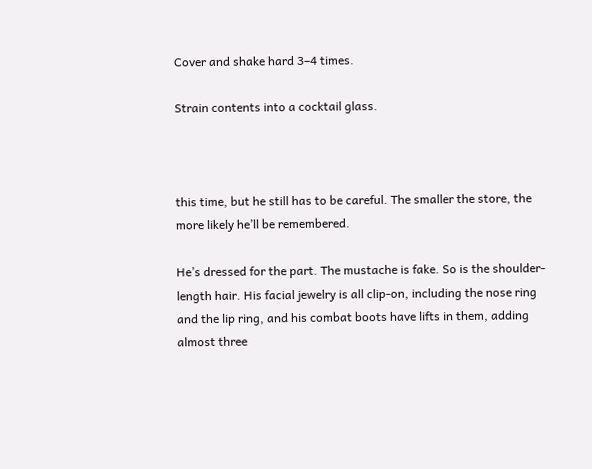Cover and shake hard 3–4 times.

Strain contents into a cocktail glass.



this time, but he still has to be careful. The smaller the store, the more likely he’ll be remembered.

He’s dressed for the part. The mustache is fake. So is the shoulder-length hair. His facial jewelry is all clip-on, including the nose ring and the lip ring, and his combat boots have lifts in them, adding almost three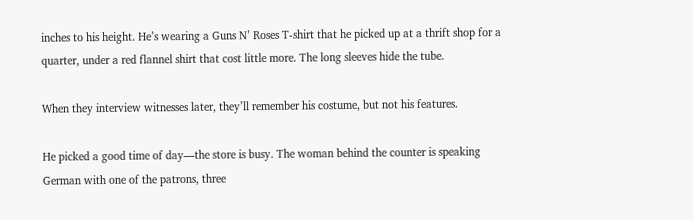inches to his height. He’s wearing a Guns N’ Roses T-shirt that he picked up at a thrift shop for a quarter, under a red flannel shirt that cost little more. The long sleeves hide the tube.

When they interview witnesses later, they’ll remember his costume, but not his features.

He picked a good time of day—the store is busy. The woman behind the counter is speaking German with one of the patrons, three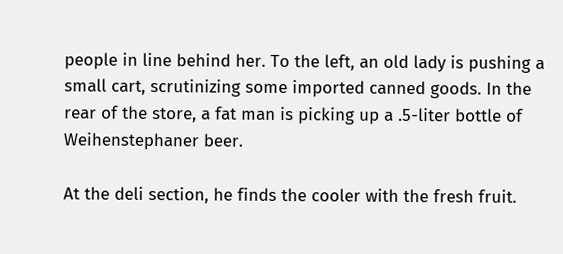people in line behind her. To the left, an old lady is pushing a small cart, scrutinizing some imported canned goods. In the rear of the store, a fat man is picking up a .5-liter bottle of Weihenstephaner beer.

At the deli section, he finds the cooler with the fresh fruit.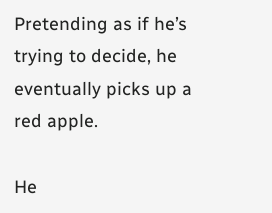Pretending as if he’s trying to decide, he eventually picks up a red apple.

He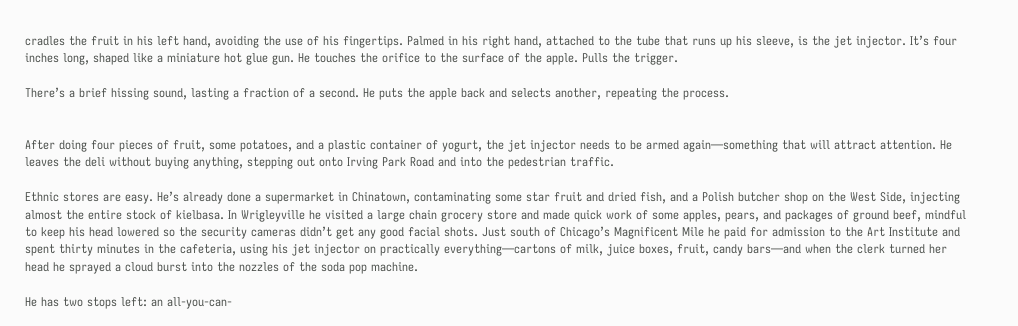cradles the fruit in his left hand, avoiding the use of his fingertips. Palmed in his right hand, attached to the tube that runs up his sleeve, is the jet injector. It’s four inches long, shaped like a miniature hot glue gun. He touches the orifice to the surface of the apple. Pulls the trigger.

There’s a brief hissing sound, lasting a fraction of a second. He puts the apple back and selects another, repeating the process.


After doing four pieces of fruit, some potatoes, and a plastic container of yogurt, the jet injector needs to be armed again—something that will attract attention. He leaves the deli without buying anything, stepping out onto Irving Park Road and into the pedestrian traffic.

Ethnic stores are easy. He’s already done a supermarket in Chinatown, contaminating some star fruit and dried fish, and a Polish butcher shop on the West Side, injecting almost the entire stock of kielbasa. In Wrigleyville he visited a large chain grocery store and made quick work of some apples, pears, and packages of ground beef, mindful to keep his head lowered so the security cameras didn’t get any good facial shots. Just south of Chicago’s Magnificent Mile he paid for admission to the Art Institute and spent thirty minutes in the cafeteria, using his jet injector on practically everything—cartons of milk, juice boxes, fruit, candy bars—and when the clerk turned her head he sprayed a cloud burst into the nozzles of the soda pop machine.

He has two stops left: an all-you-can-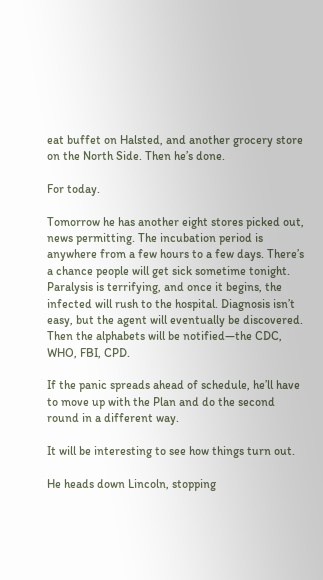eat buffet on Halsted, and another grocery store on the North Side. Then he’s done.

For today.

Tomorrow he has another eight stores picked out, news permitting. The incubation period is anywhere from a few hours to a few days. There’s a chance people will get sick sometime tonight. Paralysis is terrifying, and once it begins, the infected will rush to the hospital. Diagnosis isn’t easy, but the agent will eventually be discovered. Then the alphabets will be notified—the CDC, WHO, FBI, CPD.

If the panic spreads ahead of schedule, he’ll have to move up with the Plan and do the second round in a different way.

It will be interesting to see how things turn out.

He heads down Lincoln, stopping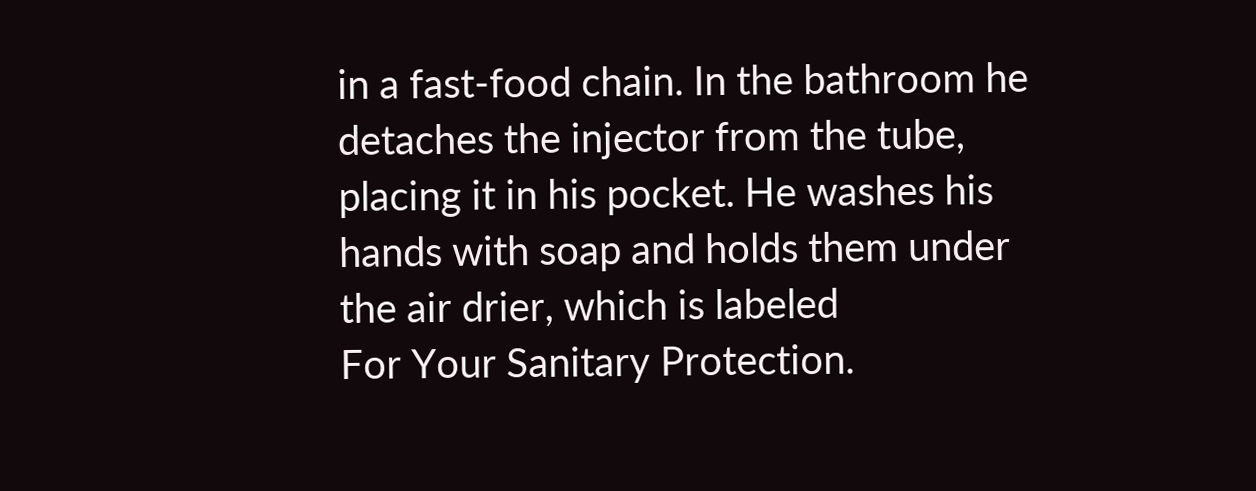in a fast-food chain. In the bathroom he detaches the injector from the tube, placing it in his pocket. He washes his hands with soap and holds them under the air drier, which is labeled
For Your Sanitary Protection.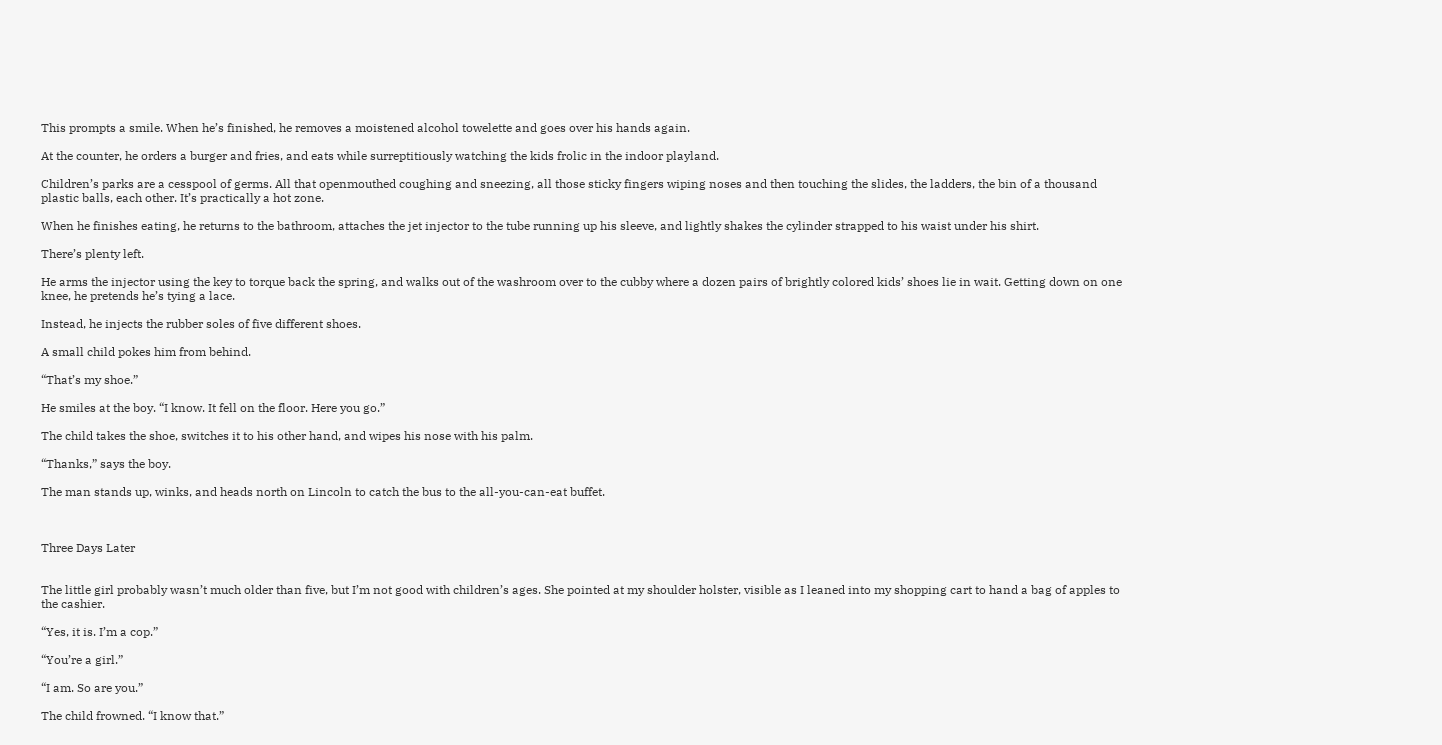This prompts a smile. When he’s finished, he removes a moistened alcohol towelette and goes over his hands again.

At the counter, he orders a burger and fries, and eats while surreptitiously watching the kids frolic in the indoor playland.

Children’s parks are a cesspool of germs. All that openmouthed coughing and sneezing, all those sticky fingers wiping noses and then touching the slides, the ladders, the bin of a thousand plastic balls, each other. It’s practically a hot zone.

When he finishes eating, he returns to the bathroom, attaches the jet injector to the tube running up his sleeve, and lightly shakes the cylinder strapped to his waist under his shirt.

There’s plenty left.

He arms the injector using the key to torque back the spring, and walks out of the washroom over to the cubby where a dozen pairs of brightly colored kids’ shoes lie in wait. Getting down on one knee, he pretends he’s tying a lace.

Instead, he injects the rubber soles of five different shoes.

A small child pokes him from behind.

“That’s my shoe.”

He smiles at the boy. “I know. It fell on the floor. Here you go.”

The child takes the shoe, switches it to his other hand, and wipes his nose with his palm.

“Thanks,” says the boy.

The man stands up, winks, and heads north on Lincoln to catch the bus to the all-you-can-eat buffet.



Three Days Later


The little girl probably wasn’t much older than five, but I’m not good with children’s ages. She pointed at my shoulder holster, visible as I leaned into my shopping cart to hand a bag of apples to the cashier.

“Yes, it is. I’m a cop.”

“You’re a girl.”

“I am. So are you.”

The child frowned. “I know that.”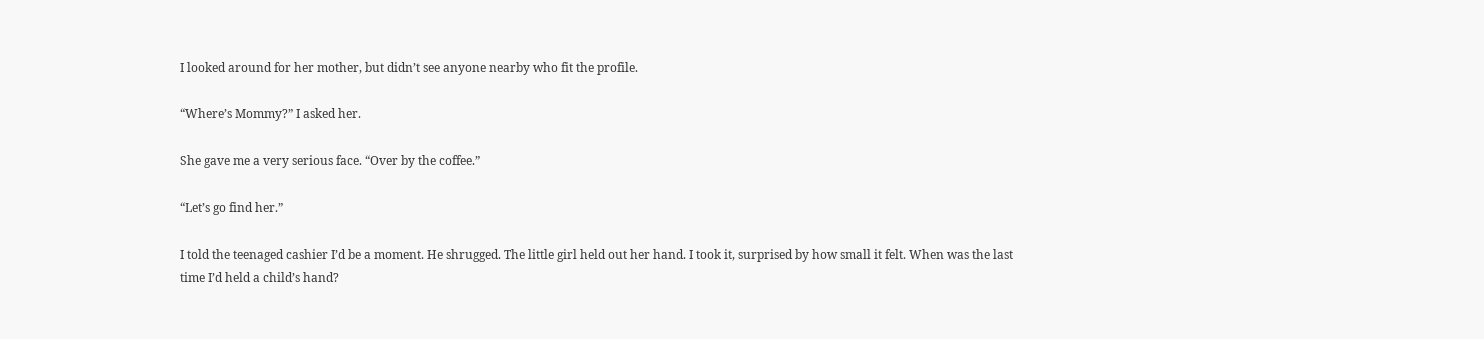I looked around for her mother, but didn’t see anyone nearby who fit the profile.

“Where’s Mommy?” I asked her.

She gave me a very serious face. “Over by the coffee.”

“Let’s go find her.”

I told the teenaged cashier I’d be a moment. He shrugged. The little girl held out her hand. I took it, surprised by how small it felt. When was the last time I’d held a child’s hand?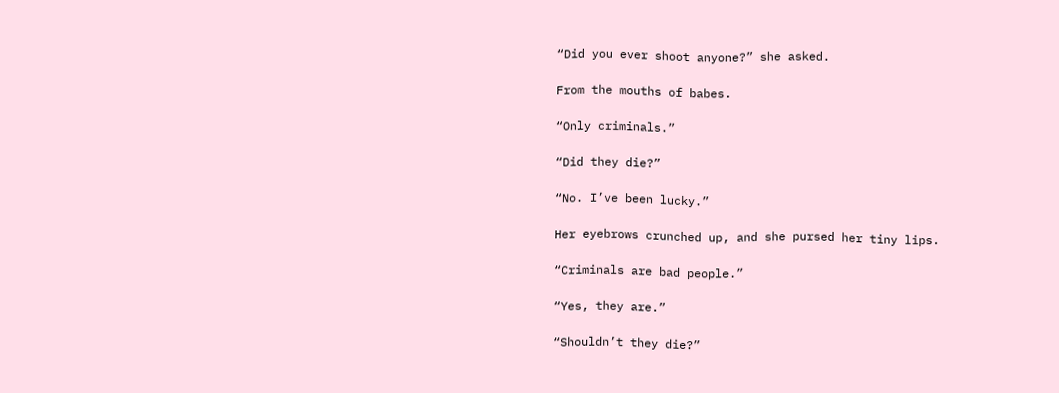“Did you ever shoot anyone?” she asked.

From the mouths of babes.

“Only criminals.”

“Did they die?”

“No. I’ve been lucky.”

Her eyebrows crunched up, and she pursed her tiny lips.

“Criminals are bad people.”

“Yes, they are.”

“Shouldn’t they die?”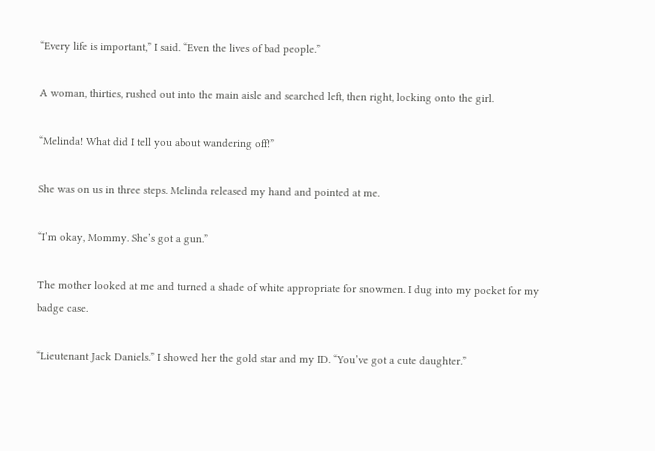“Every life is important,” I said. “Even the lives of bad people.”

A woman, thirties, rushed out into the main aisle and searched left, then right, locking onto the girl.

“Melinda! What did I tell you about wandering off!”

She was on us in three steps. Melinda released my hand and pointed at me.

“I’m okay, Mommy. She’s got a gun.”

The mother looked at me and turned a shade of white appropriate for snowmen. I dug into my pocket for my badge case.

“Lieutenant Jack Daniels.” I showed her the gold star and my ID. “You’ve got a cute daughter.”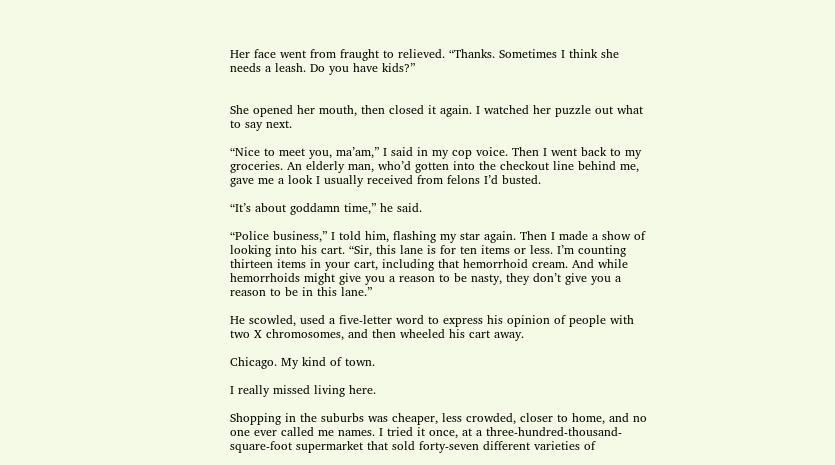Her face went from fraught to relieved. “Thanks. Sometimes I think she needs a leash. Do you have kids?”


She opened her mouth, then closed it again. I watched her puzzle out what to say next.

“Nice to meet you, ma’am,” I said in my cop voice. Then I went back to my groceries. An elderly man, who’d gotten into the checkout line behind me, gave me a look I usually received from felons I’d busted.

“It’s about goddamn time,” he said.

“Police business,” I told him, flashing my star again. Then I made a show of looking into his cart. “Sir, this lane is for ten items or less. I’m counting thirteen items in your cart, including that hemorrhoid cream. And while hemorrhoids might give you a reason to be nasty, they don’t give you a reason to be in this lane.”

He scowled, used a five-letter word to express his opinion of people with two X chromosomes, and then wheeled his cart away.

Chicago. My kind of town.

I really missed living here.

Shopping in the suburbs was cheaper, less crowded, closer to home, and no one ever called me names. I tried it once, at a three-hundred-thousand-square-foot supermarket that sold forty-seven different varieties of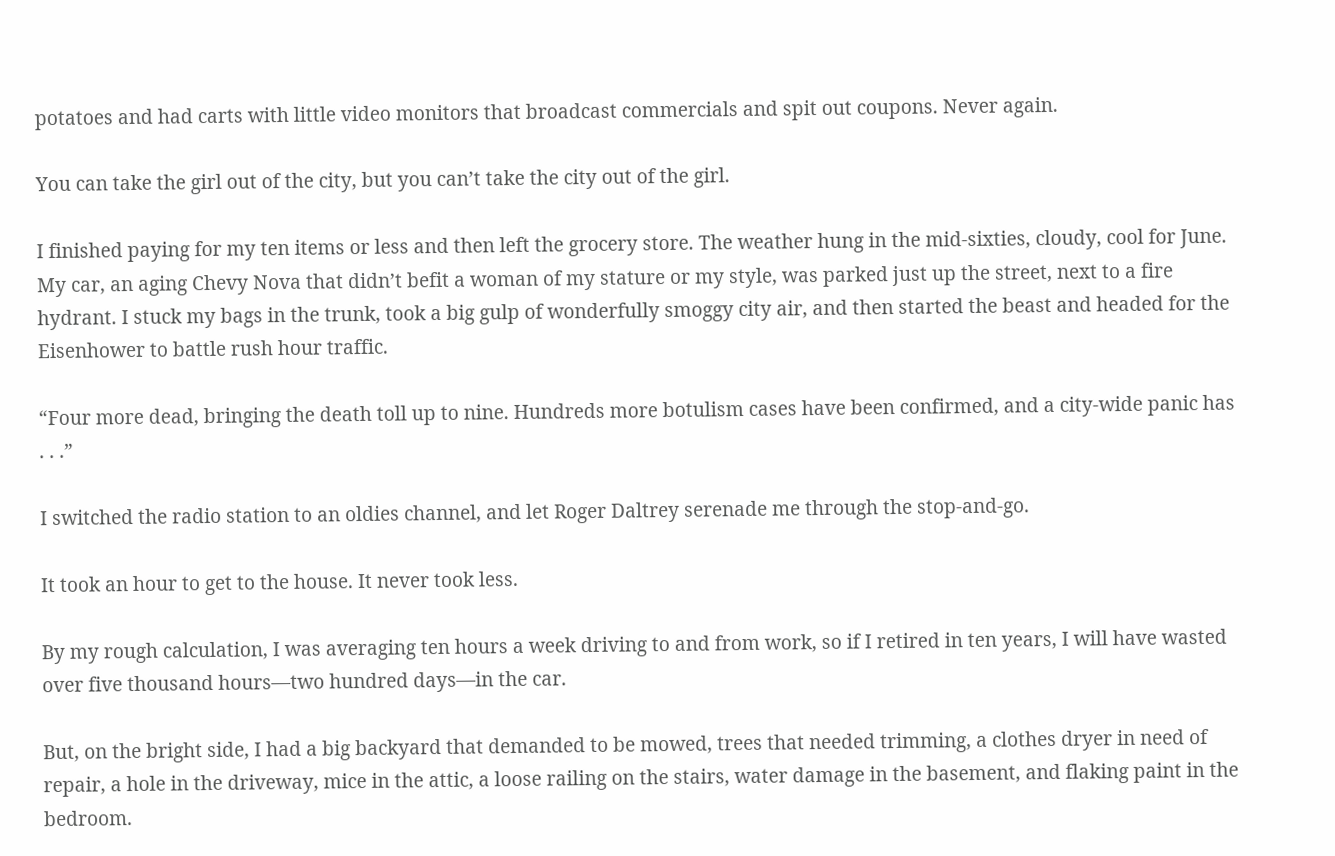potatoes and had carts with little video monitors that broadcast commercials and spit out coupons. Never again.

You can take the girl out of the city, but you can’t take the city out of the girl.

I finished paying for my ten items or less and then left the grocery store. The weather hung in the mid-sixties, cloudy, cool for June. My car, an aging Chevy Nova that didn’t befit a woman of my stature or my style, was parked just up the street, next to a fire hydrant. I stuck my bags in the trunk, took a big gulp of wonderfully smoggy city air, and then started the beast and headed for the Eisenhower to battle rush hour traffic.

“Four more dead, bringing the death toll up to nine. Hundreds more botulism cases have been confirmed, and a city-wide panic has . . .”

I switched the radio station to an oldies channel, and let Roger Daltrey serenade me through the stop-and-go.

It took an hour to get to the house. It never took less.

By my rough calculation, I was averaging ten hours a week driving to and from work, so if I retired in ten years, I will have wasted over five thousand hours—two hundred days—in the car.

But, on the bright side, I had a big backyard that demanded to be mowed, trees that needed trimming, a clothes dryer in need of repair, a hole in the driveway, mice in the attic, a loose railing on the stairs, water damage in the basement, and flaking paint in the bedroom.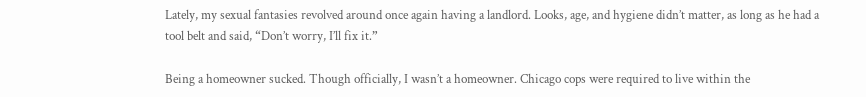Lately, my sexual fantasies revolved around once again having a landlord. Looks, age, and hygiene didn’t matter, as long as he had a tool belt and said, “Don’t worry, I’ll fix it.”

Being a homeowner sucked. Though officially, I wasn’t a homeowner. Chicago cops were required to live within the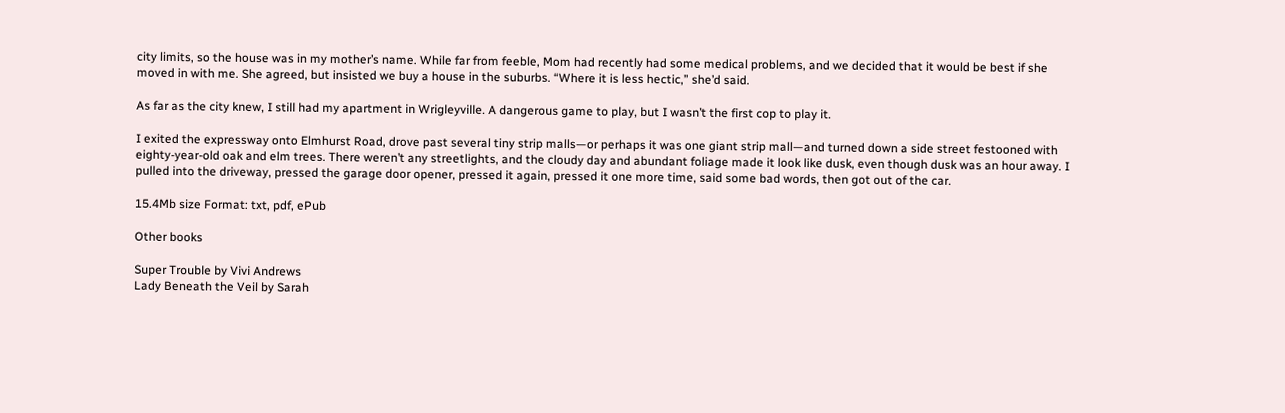city limits, so the house was in my mother’s name. While far from feeble, Mom had recently had some medical problems, and we decided that it would be best if she moved in with me. She agreed, but insisted we buy a house in the suburbs. “Where it is less hectic,” she’d said.

As far as the city knew, I still had my apartment in Wrigleyville. A dangerous game to play, but I wasn’t the first cop to play it.

I exited the expressway onto Elmhurst Road, drove past several tiny strip malls—or perhaps it was one giant strip mall—and turned down a side street festooned with eighty-year-old oak and elm trees. There weren’t any streetlights, and the cloudy day and abundant foliage made it look like dusk, even though dusk was an hour away. I pulled into the driveway, pressed the garage door opener, pressed it again, pressed it one more time, said some bad words, then got out of the car.

15.4Mb size Format: txt, pdf, ePub

Other books

Super Trouble by Vivi Andrews
Lady Beneath the Veil by Sarah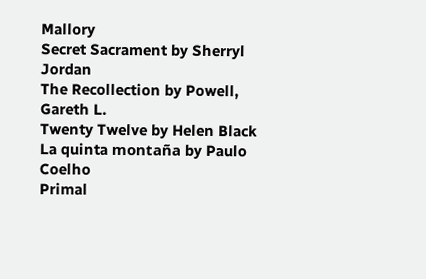Mallory
Secret Sacrament by Sherryl Jordan
The Recollection by Powell, Gareth L.
Twenty Twelve by Helen Black
La quinta montaña by Paulo Coelho
Primal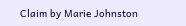Claim by Marie Johnston